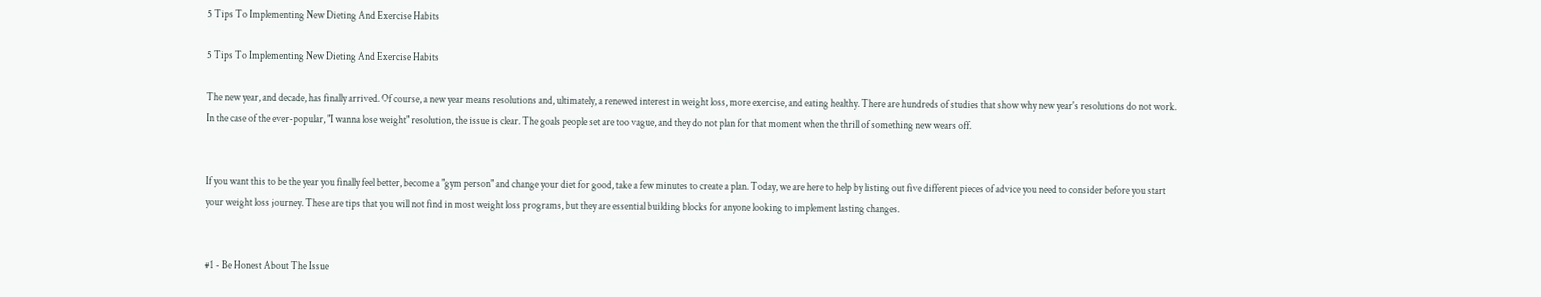5 Tips To Implementing New Dieting And Exercise Habits

5 Tips To Implementing New Dieting And Exercise Habits

The new year, and decade, has finally arrived. Of course, a new year means resolutions and, ultimately, a renewed interest in weight loss, more exercise, and eating healthy. There are hundreds of studies that show why new year's resolutions do not work. In the case of the ever-popular, "I wanna lose weight" resolution, the issue is clear. The goals people set are too vague, and they do not plan for that moment when the thrill of something new wears off.


If you want this to be the year you finally feel better, become a "gym person" and change your diet for good, take a few minutes to create a plan. Today, we are here to help by listing out five different pieces of advice you need to consider before you start your weight loss journey. These are tips that you will not find in most weight loss programs, but they are essential building blocks for anyone looking to implement lasting changes.


#1 - Be Honest About The Issue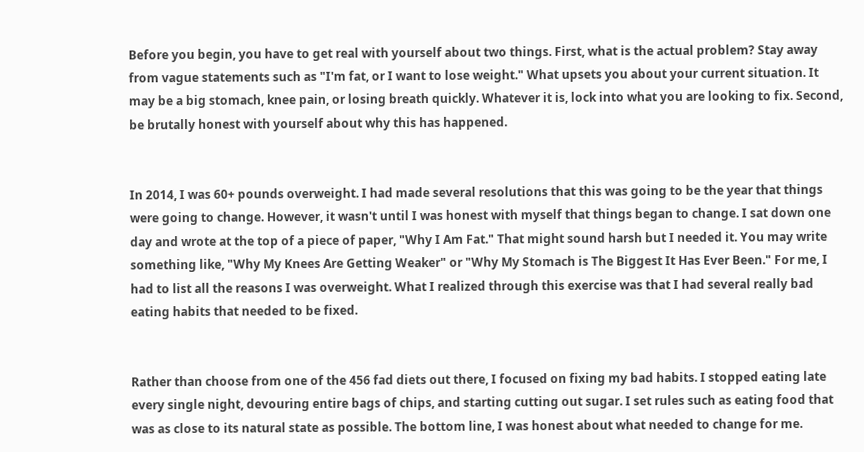Before you begin, you have to get real with yourself about two things. First, what is the actual problem? Stay away from vague statements such as "I'm fat, or I want to lose weight." What upsets you about your current situation. It may be a big stomach, knee pain, or losing breath quickly. Whatever it is, lock into what you are looking to fix. Second, be brutally honest with yourself about why this has happened.


In 2014, I was 60+ pounds overweight. I had made several resolutions that this was going to be the year that things were going to change. However, it wasn't until I was honest with myself that things began to change. I sat down one day and wrote at the top of a piece of paper, "Why I Am Fat." That might sound harsh but I needed it. You may write something like, "Why My Knees Are Getting Weaker" or "Why My Stomach is The Biggest It Has Ever Been." For me, I had to list all the reasons I was overweight. What I realized through this exercise was that I had several really bad eating habits that needed to be fixed.


Rather than choose from one of the 456 fad diets out there, I focused on fixing my bad habits. I stopped eating late every single night, devouring entire bags of chips, and starting cutting out sugar. I set rules such as eating food that was as close to its natural state as possible. The bottom line, I was honest about what needed to change for me.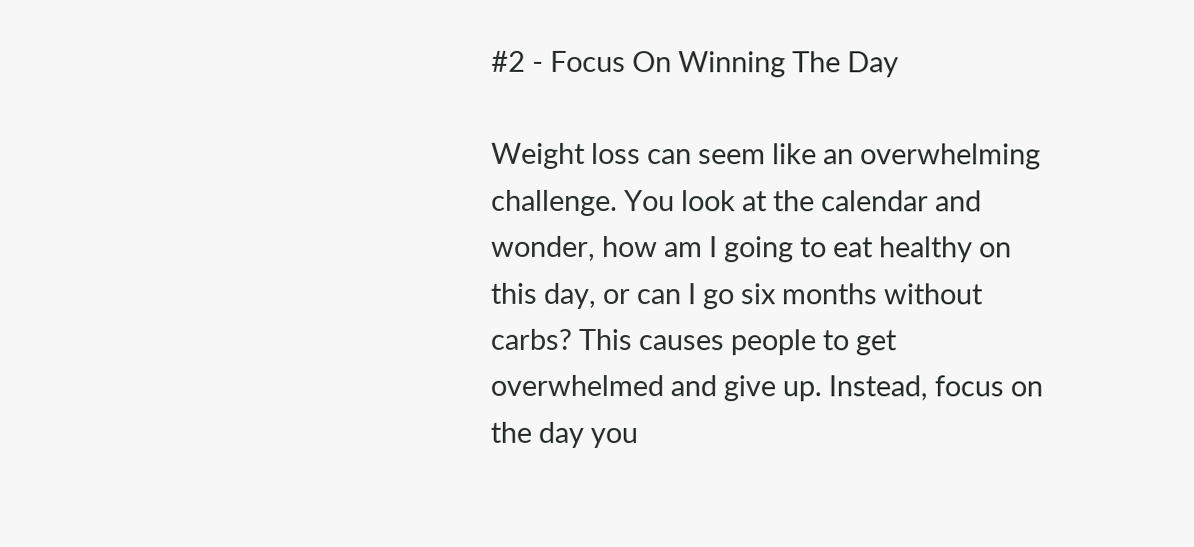#2 - Focus On Winning The Day

Weight loss can seem like an overwhelming challenge. You look at the calendar and wonder, how am I going to eat healthy on this day, or can I go six months without carbs? This causes people to get overwhelmed and give up. Instead, focus on the day you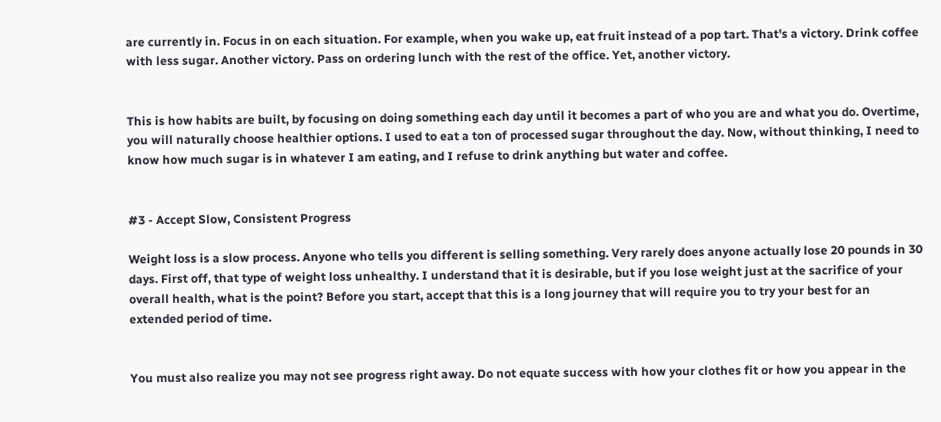are currently in. Focus in on each situation. For example, when you wake up, eat fruit instead of a pop tart. That's a victory. Drink coffee with less sugar. Another victory. Pass on ordering lunch with the rest of the office. Yet, another victory.


This is how habits are built, by focusing on doing something each day until it becomes a part of who you are and what you do. Overtime, you will naturally choose healthier options. I used to eat a ton of processed sugar throughout the day. Now, without thinking, I need to know how much sugar is in whatever I am eating, and I refuse to drink anything but water and coffee.


#3 - Accept Slow, Consistent Progress

Weight loss is a slow process. Anyone who tells you different is selling something. Very rarely does anyone actually lose 20 pounds in 30 days. First off, that type of weight loss unhealthy. I understand that it is desirable, but if you lose weight just at the sacrifice of your overall health, what is the point? Before you start, accept that this is a long journey that will require you to try your best for an extended period of time.


You must also realize you may not see progress right away. Do not equate success with how your clothes fit or how you appear in the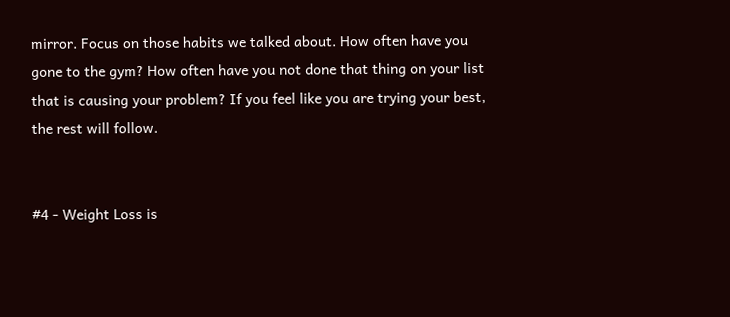mirror. Focus on those habits we talked about. How often have you gone to the gym? How often have you not done that thing on your list that is causing your problem? If you feel like you are trying your best, the rest will follow.


#4 - Weight Loss is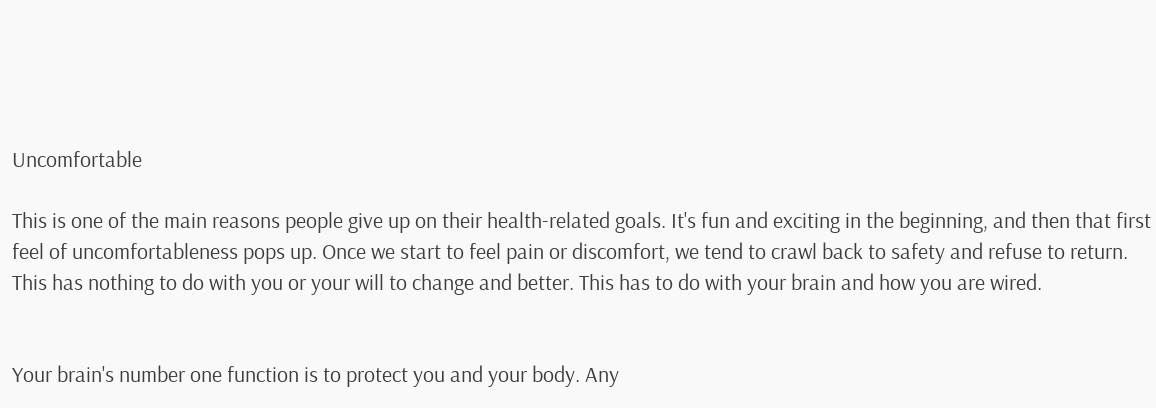Uncomfortable

This is one of the main reasons people give up on their health-related goals. It's fun and exciting in the beginning, and then that first feel of uncomfortableness pops up. Once we start to feel pain or discomfort, we tend to crawl back to safety and refuse to return. This has nothing to do with you or your will to change and better. This has to do with your brain and how you are wired.


Your brain's number one function is to protect you and your body. Any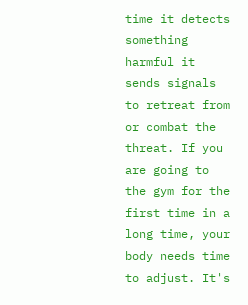time it detects something harmful it sends signals to retreat from or combat the threat. If you are going to the gym for the first time in a long time, your body needs time to adjust. It's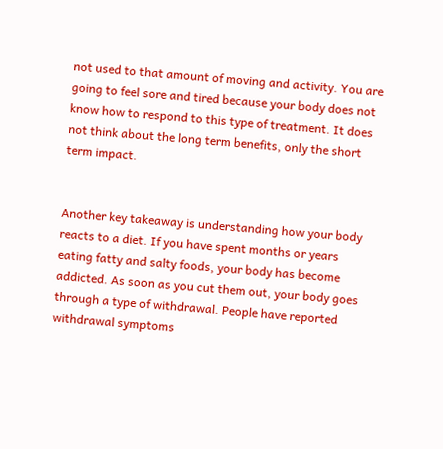not used to that amount of moving and activity. You are going to feel sore and tired because your body does not know how to respond to this type of treatment. It does not think about the long term benefits, only the short term impact.


Another key takeaway is understanding how your body reacts to a diet. If you have spent months or years eating fatty and salty foods, your body has become addicted. As soon as you cut them out, your body goes through a type of withdrawal. People have reported withdrawal symptoms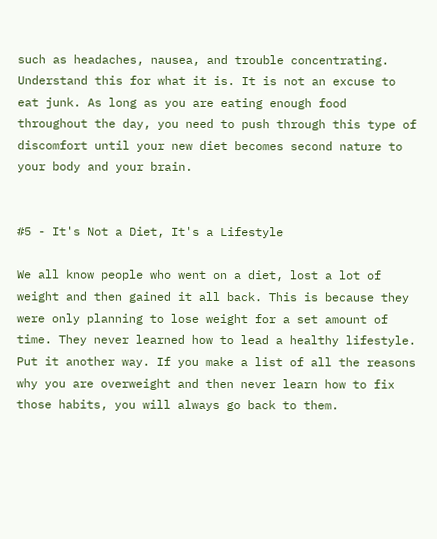such as headaches, nausea, and trouble concentrating. Understand this for what it is. It is not an excuse to eat junk. As long as you are eating enough food throughout the day, you need to push through this type of discomfort until your new diet becomes second nature to your body and your brain.


#5 - It's Not a Diet, It's a Lifestyle

We all know people who went on a diet, lost a lot of weight and then gained it all back. This is because they were only planning to lose weight for a set amount of time. They never learned how to lead a healthy lifestyle. Put it another way. If you make a list of all the reasons why you are overweight and then never learn how to fix those habits, you will always go back to them.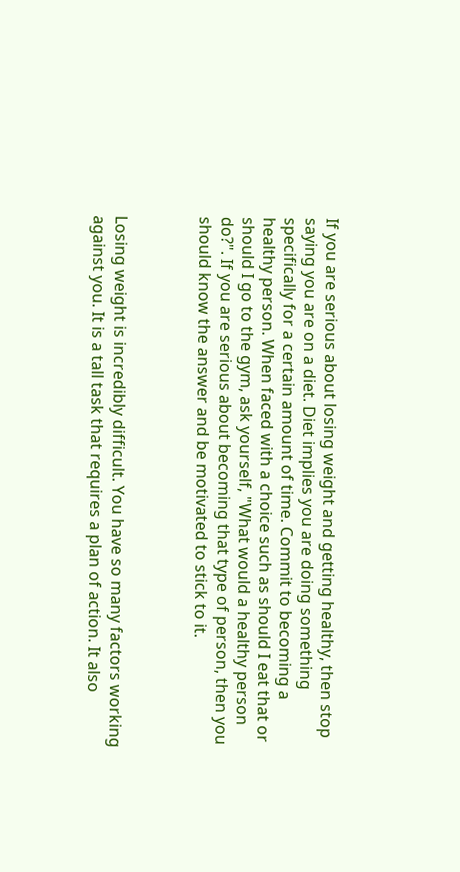If you are serious about losing weight and getting healthy, then stop saying you are on a diet. Diet implies you are doing something specifically for a certain amount of time. Commit to becoming a healthy person. When faced with a choice such as should I eat that or should I go to the gym, ask yourself, "What would a healthy person do?". If you are serious about becoming that type of person, then you should know the answer and be motivated to stick to it.



Losing weight is incredibly difficult. You have so many factors working against you. It is a tall task that requires a plan of action. It also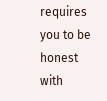requires you to be honest with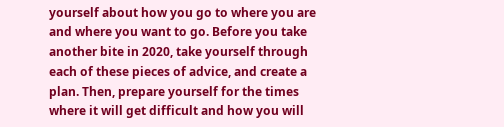yourself about how you go to where you are and where you want to go. Before you take another bite in 2020, take yourself through each of these pieces of advice, and create a plan. Then, prepare yourself for the times where it will get difficult and how you will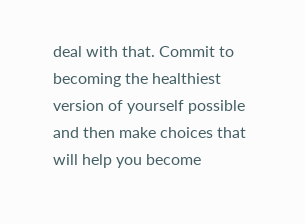deal with that. Commit to becoming the healthiest version of yourself possible and then make choices that will help you become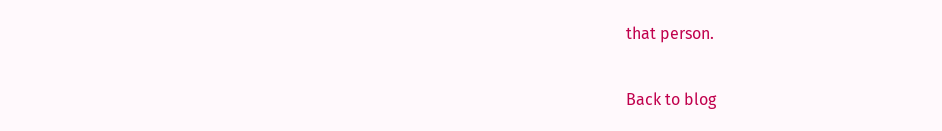that person.

Back to blog